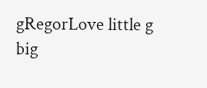gRegorLove little g big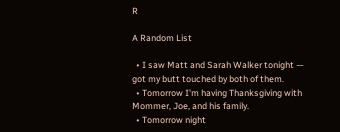R

A Random List

  • I saw Matt and Sarah Walker tonight — got my butt touched by both of them.
  • Tomorrow I'm having Thanksgiving with Mommer, Joe, and his family.
  • Tomorrow night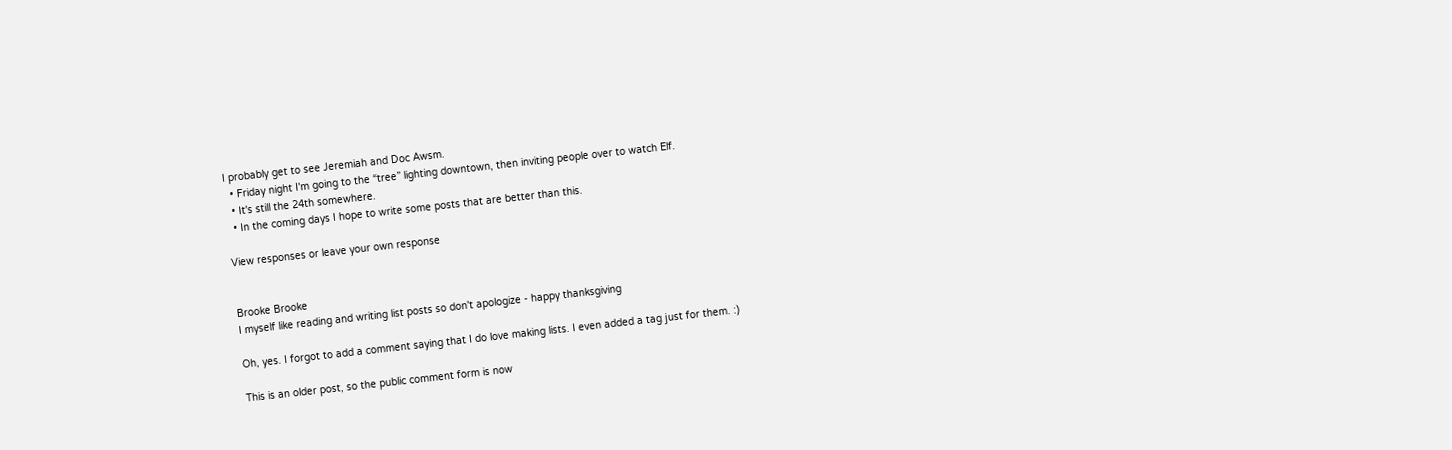I probably get to see Jeremiah and Doc Awsm.
  • Friday night I'm going to the “tree” lighting downtown, then inviting people over to watch Elf.
  • It's still the 24th somewhere.
  • In the coming days I hope to write some posts that are better than this.

View responses or leave your own response


Brooke Brooke
I myself like reading and writing list posts so don't apologize - happy thanksgiving

Oh, yes. I forgot to add a comment saying that I do love making lists. I even added a tag just for them. :)

This is an older post, so the public comment form is now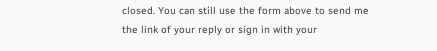closed. You can still use the form above to send me the link of your reply or sign in with your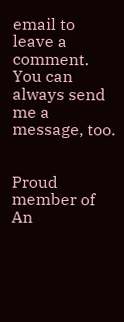email to leave a comment. You can always send me a message, too.


Proud member of An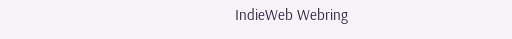IndieWeb Webring